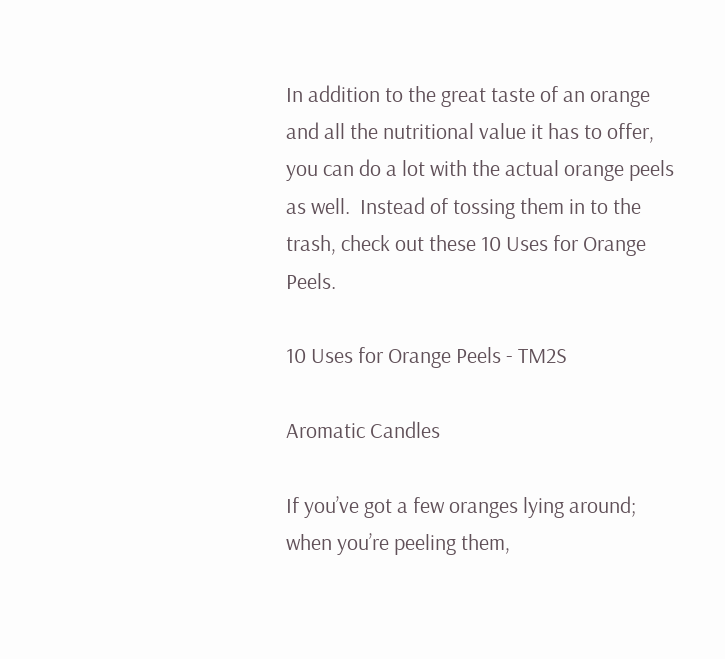In addition to the great taste of an orange and all the nutritional value it has to offer, you can do a lot with the actual orange peels as well.  Instead of tossing them in to the trash, check out these 10 Uses for Orange Peels.

10 Uses for Orange Peels - TM2S

Aromatic Candles

If you’ve got a few oranges lying around; when you’re peeling them,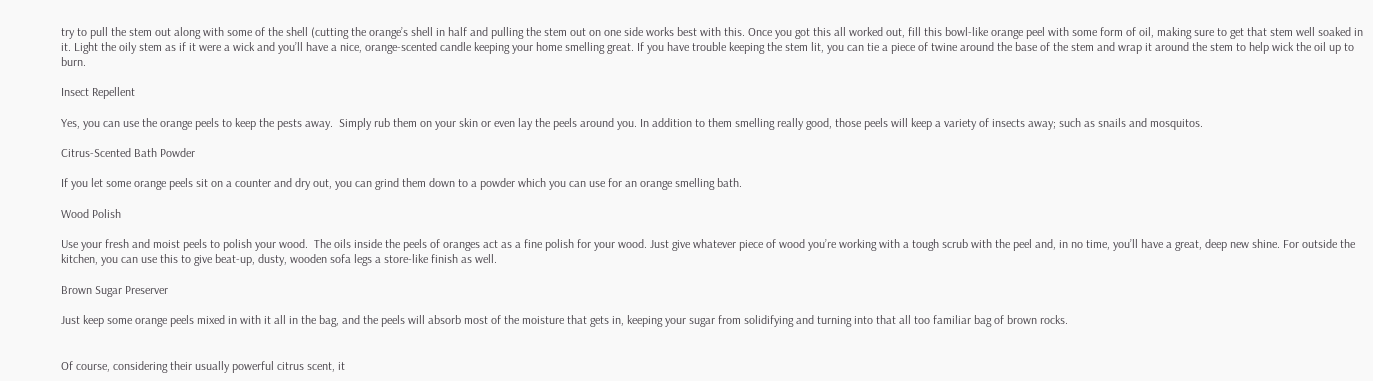try to pull the stem out along with some of the shell (cutting the orange’s shell in half and pulling the stem out on one side works best with this. Once you got this all worked out, fill this bowl-like orange peel with some form of oil, making sure to get that stem well soaked in it. Light the oily stem as if it were a wick and you’ll have a nice, orange-scented candle keeping your home smelling great. If you have trouble keeping the stem lit, you can tie a piece of twine around the base of the stem and wrap it around the stem to help wick the oil up to burn.

Insect Repellent

Yes, you can use the orange peels to keep the pests away.  Simply rub them on your skin or even lay the peels around you. In addition to them smelling really good, those peels will keep a variety of insects away; such as snails and mosquitos.

Citrus-Scented Bath Powder

If you let some orange peels sit on a counter and dry out, you can grind them down to a powder which you can use for an orange smelling bath.

Wood Polish

Use your fresh and moist peels to polish your wood.  The oils inside the peels of oranges act as a fine polish for your wood. Just give whatever piece of wood you’re working with a tough scrub with the peel and, in no time, you’ll have a great, deep new shine. For outside the kitchen, you can use this to give beat-up, dusty, wooden sofa legs a store-like finish as well.

Brown Sugar Preserver

Just keep some orange peels mixed in with it all in the bag, and the peels will absorb most of the moisture that gets in, keeping your sugar from solidifying and turning into that all too familiar bag of brown rocks.


Of course, considering their usually powerful citrus scent, it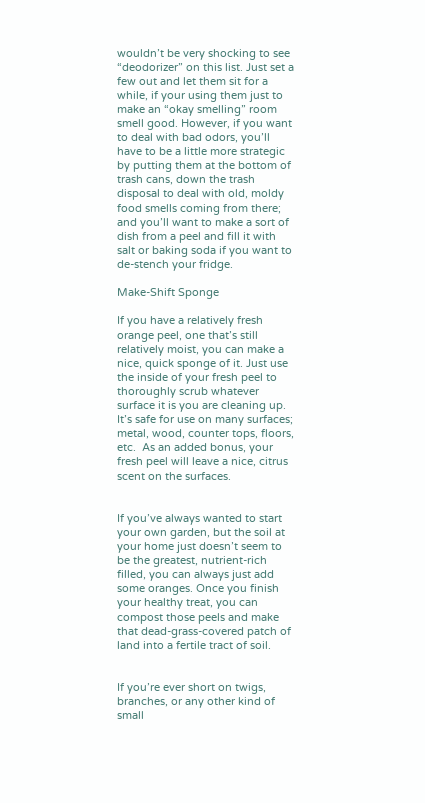wouldn’t be very shocking to see “deodorizer” on this list. Just set a few out and let them sit for a while, if your using them just to make an “okay smelling” room smell good. However, if you want to deal with bad odors, you’ll have to be a little more strategic by putting them at the bottom of trash cans, down the trash disposal to deal with old, moldy food smells coming from there; and you’ll want to make a sort of dish from a peel and fill it with salt or baking soda if you want to de-stench your fridge.

Make-Shift Sponge

If you have a relatively fresh orange peel, one that’s still relatively moist, you can make a nice, quick sponge of it. Just use the inside of your fresh peel to thoroughly scrub whatever surface it is you are cleaning up. It’s safe for use on many surfaces; metal, wood, counter tops, floors, etc.  As an added bonus, your fresh peel will leave a nice, citrus scent on the surfaces.


If you’ve always wanted to start your own garden, but the soil at your home just doesn’t seem to be the greatest, nutrient-rich filled, you can always just add some oranges. Once you finish your healthy treat, you can compost those peels and make that dead-grass-covered patch of land into a fertile tract of soil.


If you’re ever short on twigs, branches, or any other kind of small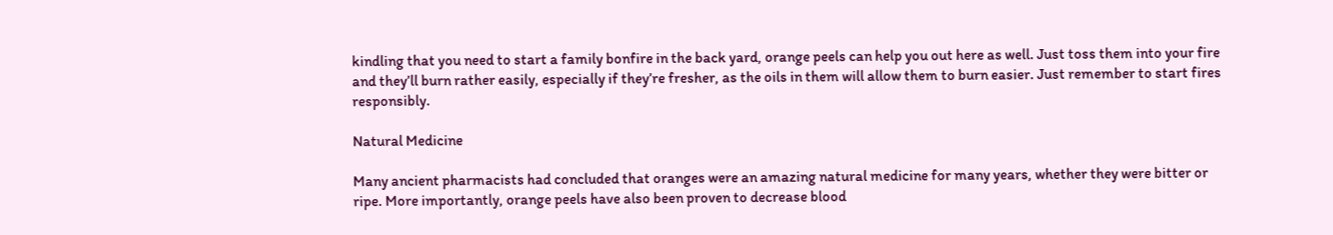kindling that you need to start a family bonfire in the back yard, orange peels can help you out here as well. Just toss them into your fire and they’ll burn rather easily, especially if they’re fresher, as the oils in them will allow them to burn easier. Just remember to start fires responsibly.

Natural Medicine

Many ancient pharmacists had concluded that oranges were an amazing natural medicine for many years, whether they were bitter or ripe. More importantly, orange peels have also been proven to decrease blood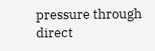pressure through direct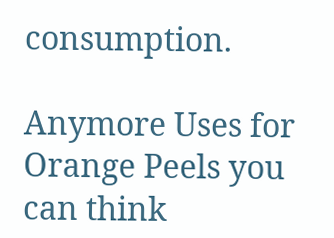consumption.

Anymore Uses for Orange Peels you can think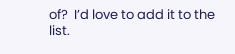of?  I’d love to add it to the list.